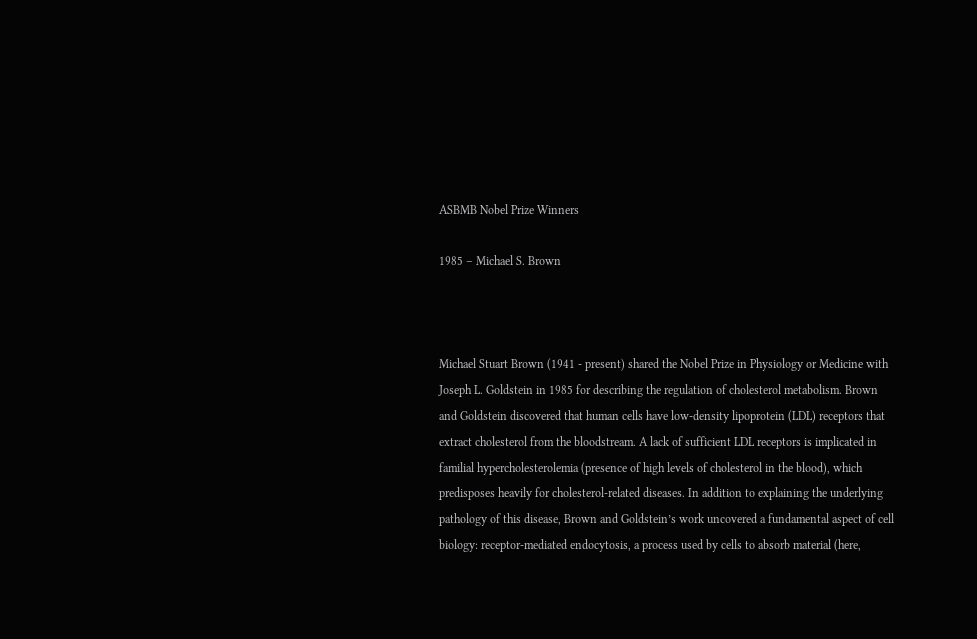ASBMB Nobel Prize Winners

1985 – Michael S. Brown



Michael Stuart Brown (1941 - present) shared the Nobel Prize in Physiology or Medicine with Joseph L. Goldstein in 1985 for describing the regulation of cholesterol metabolism. Brown and Goldstein discovered that human cells have low-density lipoprotein (LDL) receptors that extract cholesterol from the bloodstream. A lack of sufficient LDL receptors is implicated in familial hypercholesterolemia (presence of high levels of cholesterol in the blood), which predisposes heavily for cholesterol-related diseases. In addition to explaining the underlying pathology of this disease, Brown and Goldstein’s work uncovered a fundamental aspect of cell biology: receptor-mediated endocytosis, a process used by cells to absorb material (here,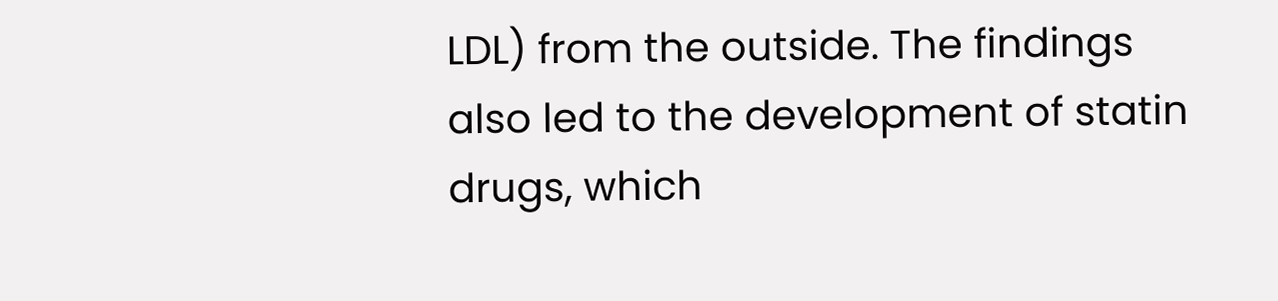LDL) from the outside. The findings also led to the development of statin drugs, which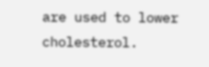are used to lower cholesterol.